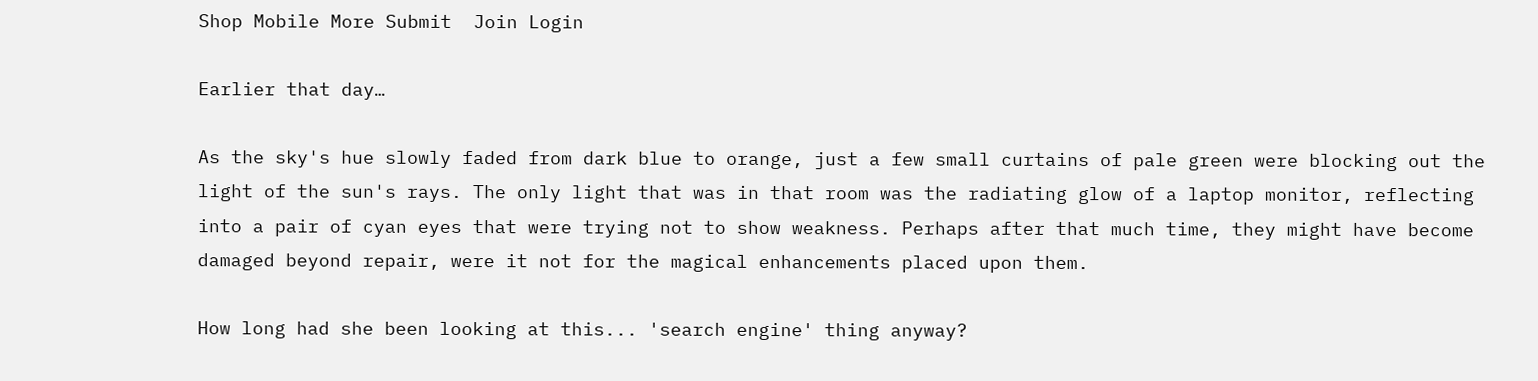Shop Mobile More Submit  Join Login

Earlier that day…

As the sky's hue slowly faded from dark blue to orange, just a few small curtains of pale green were blocking out the light of the sun's rays. The only light that was in that room was the radiating glow of a laptop monitor, reflecting into a pair of cyan eyes that were trying not to show weakness. Perhaps after that much time, they might have become damaged beyond repair, were it not for the magical enhancements placed upon them.

How long had she been looking at this... 'search engine' thing anyway?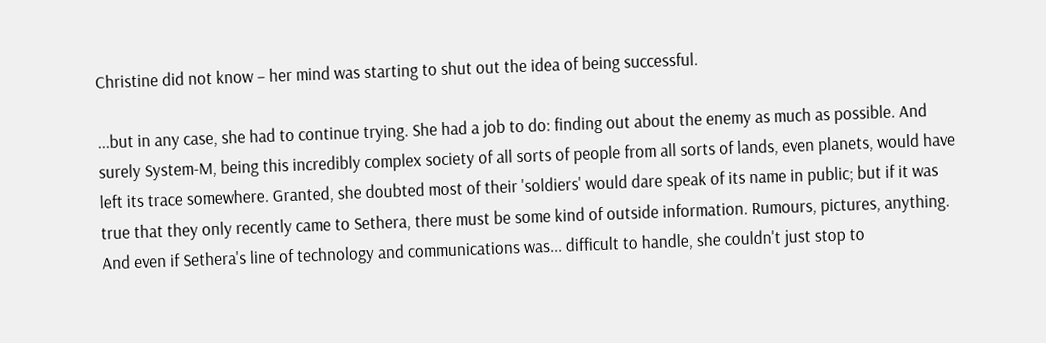Christine did not know – her mind was starting to shut out the idea of being successful.

...but in any case, she had to continue trying. She had a job to do: finding out about the enemy as much as possible. And surely System-M, being this incredibly complex society of all sorts of people from all sorts of lands, even planets, would have left its trace somewhere. Granted, she doubted most of their 'soldiers' would dare speak of its name in public; but if it was true that they only recently came to Sethera, there must be some kind of outside information. Rumours, pictures, anything. And even if Sethera's line of technology and communications was... difficult to handle, she couldn't just stop to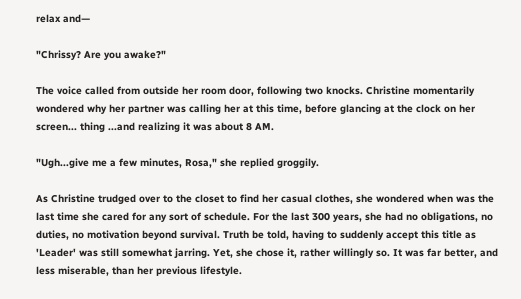relax and—

"Chrissy? Are you awake?"

The voice called from outside her room door, following two knocks. Christine momentarily wondered why her partner was calling her at this time, before glancing at the clock on her screen... thing ...and realizing it was about 8 AM.

"Ugh...give me a few minutes, Rosa," she replied groggily.

As Christine trudged over to the closet to find her casual clothes, she wondered when was the last time she cared for any sort of schedule. For the last 300 years, she had no obligations, no duties, no motivation beyond survival. Truth be told, having to suddenly accept this title as 'Leader' was still somewhat jarring. Yet, she chose it, rather willingly so. It was far better, and less miserable, than her previous lifestyle.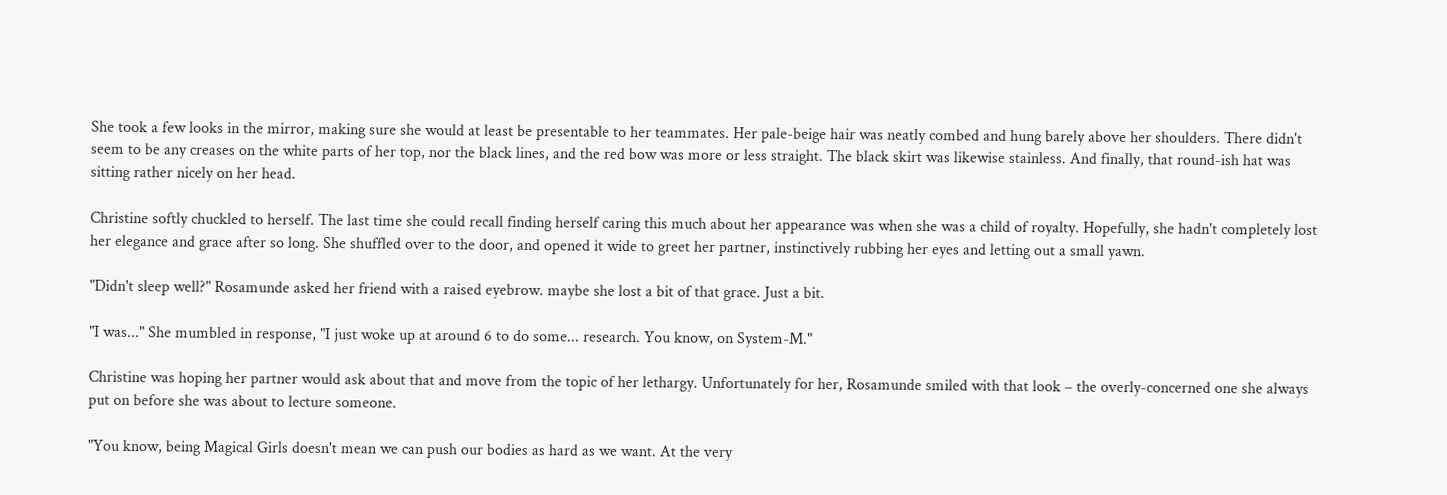She took a few looks in the mirror, making sure she would at least be presentable to her teammates. Her pale-beige hair was neatly combed and hung barely above her shoulders. There didn't seem to be any creases on the white parts of her top, nor the black lines, and the red bow was more or less straight. The black skirt was likewise stainless. And finally, that round-ish hat was sitting rather nicely on her head.

Christine softly chuckled to herself. The last time she could recall finding herself caring this much about her appearance was when she was a child of royalty. Hopefully, she hadn't completely lost her elegance and grace after so long. She shuffled over to the door, and opened it wide to greet her partner, instinctively rubbing her eyes and letting out a small yawn.

"Didn't sleep well?" Rosamunde asked her friend with a raised eyebrow. maybe she lost a bit of that grace. Just a bit.

"I was..." She mumbled in response, "I just woke up at around 6 to do some... research. You know, on System-M."

Christine was hoping her partner would ask about that and move from the topic of her lethargy. Unfortunately for her, Rosamunde smiled with that look – the overly-concerned one she always put on before she was about to lecture someone.

"You know, being Magical Girls doesn't mean we can push our bodies as hard as we want. At the very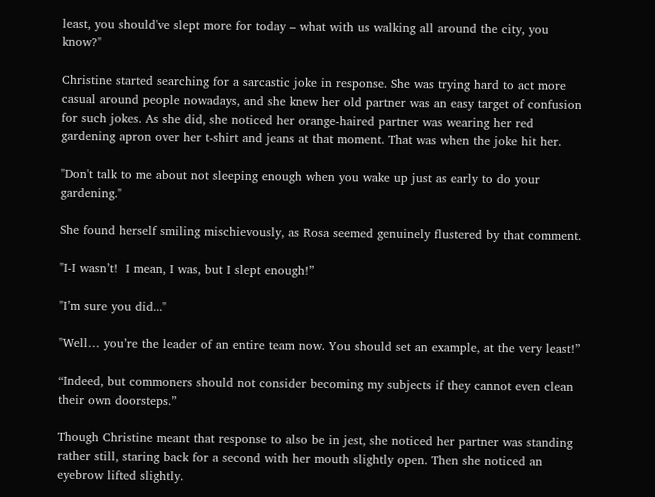least, you should've slept more for today – what with us walking all around the city, you know?"

Christine started searching for a sarcastic joke in response. She was trying hard to act more casual around people nowadays, and she knew her old partner was an easy target of confusion for such jokes. As she did, she noticed her orange-haired partner was wearing her red gardening apron over her t-shirt and jeans at that moment. That was when the joke hit her.

"Don't talk to me about not sleeping enough when you wake up just as early to do your gardening."

She found herself smiling mischievously, as Rosa seemed genuinely flustered by that comment.

"I-I wasn’t!  I mean, I was, but I slept enough!”

"I’m sure you did..."

"Well… you’re the leader of an entire team now. You should set an example, at the very least!”

“Indeed, but commoners should not consider becoming my subjects if they cannot even clean their own doorsteps.”

Though Christine meant that response to also be in jest, she noticed her partner was standing rather still, staring back for a second with her mouth slightly open. Then she noticed an eyebrow lifted slightly.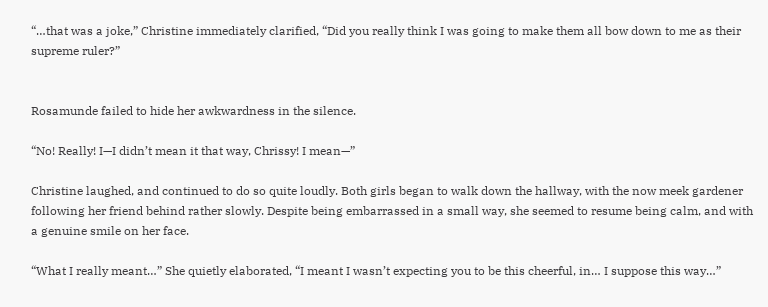“…that was a joke,” Christine immediately clarified, “Did you really think I was going to make them all bow down to me as their supreme ruler?”


Rosamunde failed to hide her awkwardness in the silence.

“No! Really! I—I didn’t mean it that way, Chrissy! I mean—”

Christine laughed, and continued to do so quite loudly. Both girls began to walk down the hallway, with the now meek gardener following her friend behind rather slowly. Despite being embarrassed in a small way, she seemed to resume being calm, and with a genuine smile on her face.

“What I really meant…” She quietly elaborated, “I meant I wasn’t expecting you to be this cheerful, in… I suppose this way…”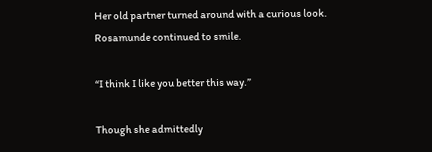Her old partner turned around with a curious look. Rosamunde continued to smile.

“I think I like you better this way.”

Though she admittedly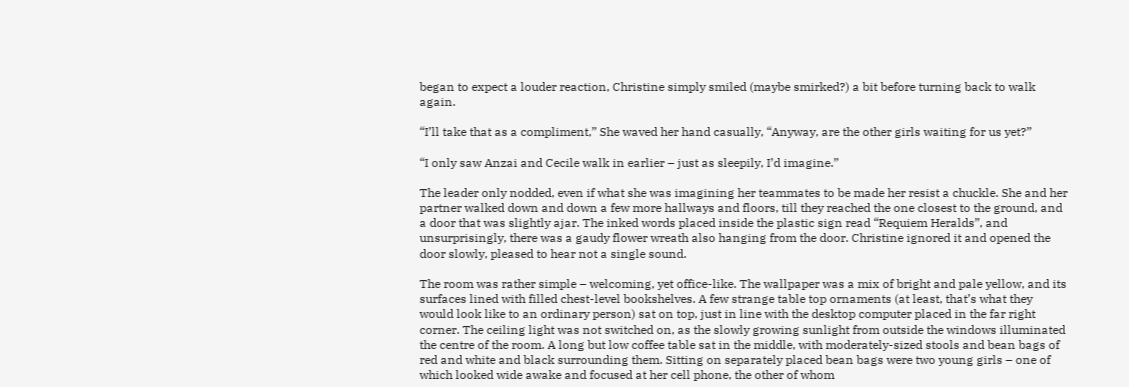began to expect a louder reaction, Christine simply smiled (maybe smirked?) a bit before turning back to walk again.

“I’ll take that as a compliment,” She waved her hand casually, “Anyway, are the other girls waiting for us yet?”

“I only saw Anzai and Cecile walk in earlier – just as sleepily, I’d imagine.”

The leader only nodded, even if what she was imagining her teammates to be made her resist a chuckle. She and her partner walked down and down a few more hallways and floors, till they reached the one closest to the ground, and a door that was slightly ajar. The inked words placed inside the plastic sign read “Requiem Heralds”, and unsurprisingly, there was a gaudy flower wreath also hanging from the door. Christine ignored it and opened the door slowly, pleased to hear not a single sound.

The room was rather simple – welcoming, yet office-like. The wallpaper was a mix of bright and pale yellow, and its surfaces lined with filled chest-level bookshelves. A few strange table top ornaments (at least, that’s what they would look like to an ordinary person) sat on top, just in line with the desktop computer placed in the far right corner. The ceiling light was not switched on, as the slowly growing sunlight from outside the windows illuminated the centre of the room. A long but low coffee table sat in the middle, with moderately-sized stools and bean bags of red and white and black surrounding them. Sitting on separately placed bean bags were two young girls – one of which looked wide awake and focused at her cell phone, the other of whom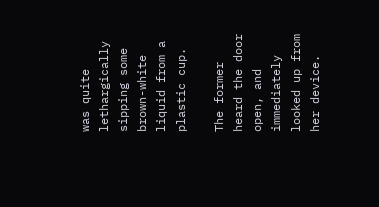was quite lethargically sipping some brown-white liquid from a plastic cup.

The former heard the door open, and immediately looked up from her device.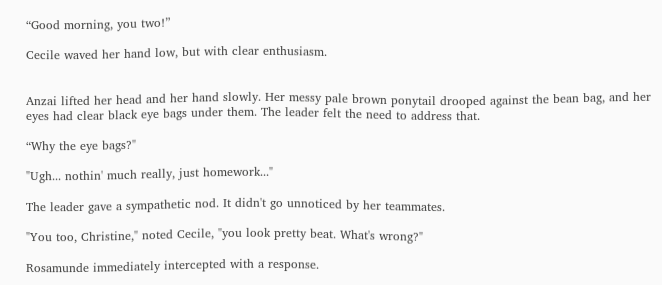“Good morning, you two!”

Cecile waved her hand low, but with clear enthusiasm.


Anzai lifted her head and her hand slowly. Her messy pale brown ponytail drooped against the bean bag, and her eyes had clear black eye bags under them. The leader felt the need to address that.

“Why the eye bags?"

"Ugh... nothin' much really, just homework..."

The leader gave a sympathetic nod. It didn't go unnoticed by her teammates.

"You too, Christine," noted Cecile, "you look pretty beat. What's wrong?"

Rosamunde immediately intercepted with a response.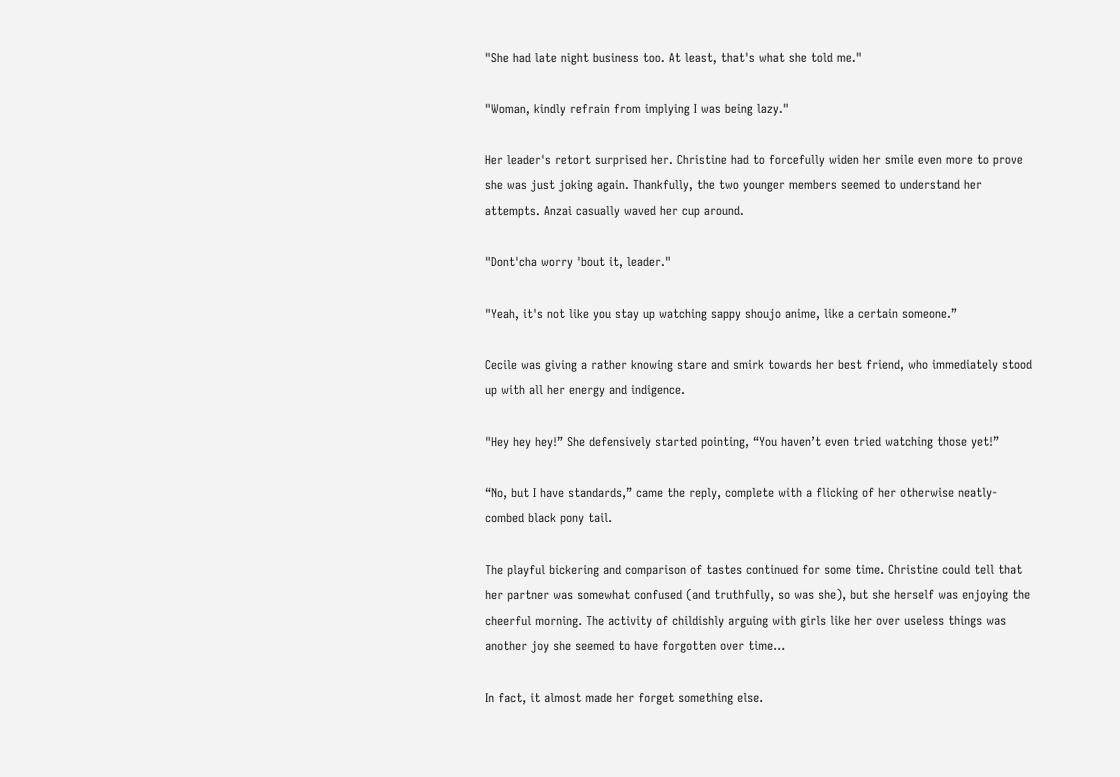"She had late night business too. At least, that's what she told me."

"Woman, kindly refrain from implying I was being lazy."

Her leader's retort surprised her. Christine had to forcefully widen her smile even more to prove she was just joking again. Thankfully, the two younger members seemed to understand her attempts. Anzai casually waved her cup around.

"Dont'cha worry 'bout it, leader."

"Yeah, it's not like you stay up watching sappy shoujo anime, like a certain someone.”

Cecile was giving a rather knowing stare and smirk towards her best friend, who immediately stood up with all her energy and indigence.

"Hey hey hey!” She defensively started pointing, “You haven’t even tried watching those yet!”

“No, but I have standards,” came the reply, complete with a flicking of her otherwise neatly-combed black pony tail.

The playful bickering and comparison of tastes continued for some time. Christine could tell that her partner was somewhat confused (and truthfully, so was she), but she herself was enjoying the cheerful morning. The activity of childishly arguing with girls like her over useless things was another joy she seemed to have forgotten over time...

In fact, it almost made her forget something else.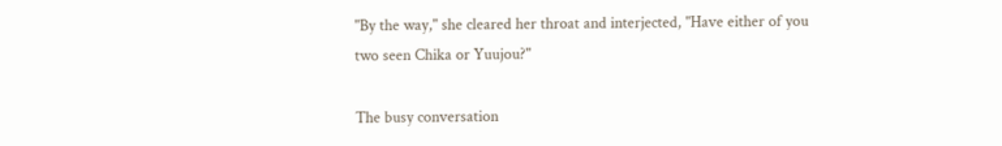"By the way," she cleared her throat and interjected, "Have either of you two seen Chika or Yuujou?"

The busy conversation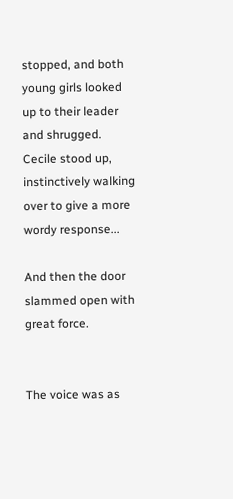stopped, and both young girls looked up to their leader and shrugged. Cecile stood up, instinctively walking over to give a more wordy response...

And then the door slammed open with great force.


The voice was as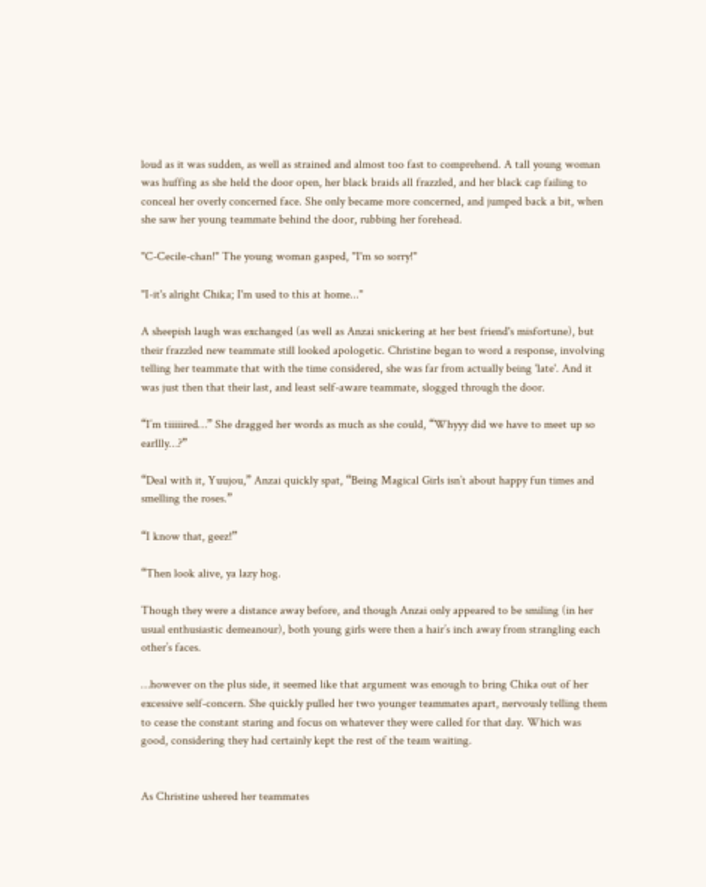loud as it was sudden, as well as strained and almost too fast to comprehend. A tall young woman was huffing as she held the door open, her black braids all frazzled, and her black cap failing to conceal her overly concerned face. She only became more concerned, and jumped back a bit, when she saw her young teammate behind the door, rubbing her forehead.

"C-Cecile-chan!" The young woman gasped, "I'm so sorry!"

"I-it's alright Chika; I'm used to this at home..."

A sheepish laugh was exchanged (as well as Anzai snickering at her best friend's misfortune), but their frazzled new teammate still looked apologetic. Christine began to word a response, involving telling her teammate that with the time considered, she was far from actually being 'late'. And it was just then that their last, and least self-aware teammate, slogged through the door.

“I’m tiiiiired…” She dragged her words as much as she could, “Whyyy did we have to meet up so earllly…?”

“Deal with it, Yuujou,” Anzai quickly spat, “Being Magical Girls isn’t about happy fun times and smelling the roses.”

“I know that, geez!”

“Then look alive, ya lazy hog.

Though they were a distance away before, and though Anzai only appeared to be smiling (in her usual enthusiastic demeanour), both young girls were then a hair’s inch away from strangling each other’s faces.

…however on the plus side, it seemed like that argument was enough to bring Chika out of her excessive self-concern. She quickly pulled her two younger teammates apart, nervously telling them to cease the constant staring and focus on whatever they were called for that day. Which was good, considering they had certainly kept the rest of the team waiting.


As Christine ushered her teammates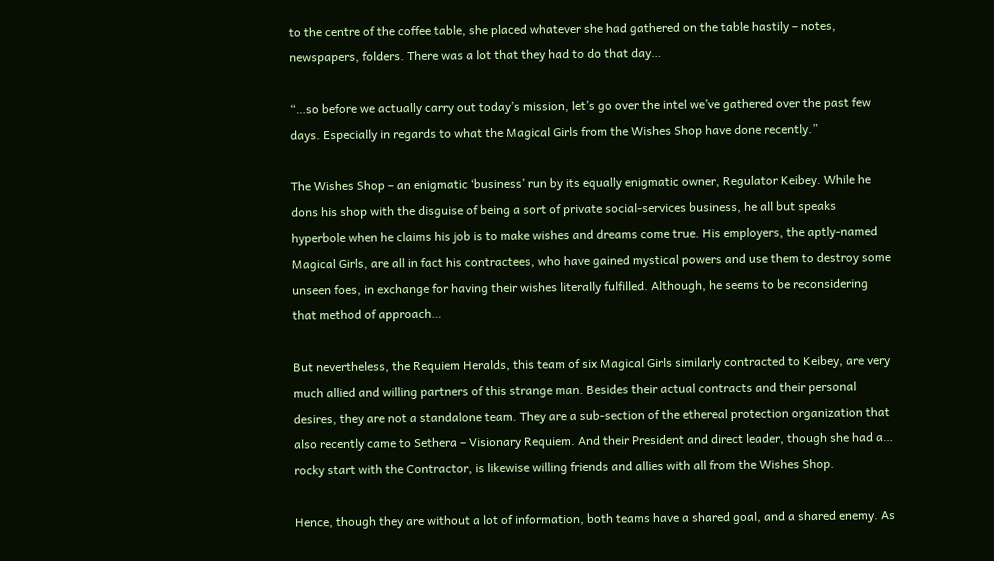to the centre of the coffee table, she placed whatever she had gathered on the table hastily – notes, newspapers, folders. There was a lot that they had to do that day…

“…so before we actually carry out today’s mission, let’s go over the intel we’ve gathered over the past few days. Especially in regards to what the Magical Girls from the Wishes Shop have done recently.”

The Wishes Shop – an enigmatic ‘business’ run by its equally enigmatic owner, Regulator Keibey. While he dons his shop with the disguise of being a sort of private social-services business, he all but speaks hyperbole when he claims his job is to make wishes and dreams come true. His employers, the aptly-named Magical Girls, are all in fact his contractees, who have gained mystical powers and use them to destroy some unseen foes, in exchange for having their wishes literally fulfilled. Although, he seems to be reconsidering that method of approach…

But nevertheless, the Requiem Heralds, this team of six Magical Girls similarly contracted to Keibey, are very much allied and willing partners of this strange man. Besides their actual contracts and their personal desires, they are not a standalone team. They are a sub-section of the ethereal protection organization that also recently came to Sethera – Visionary Requiem. And their President and direct leader, though she had a… rocky start with the Contractor, is likewise willing friends and allies with all from the Wishes Shop.

Hence, though they are without a lot of information, both teams have a shared goal, and a shared enemy. As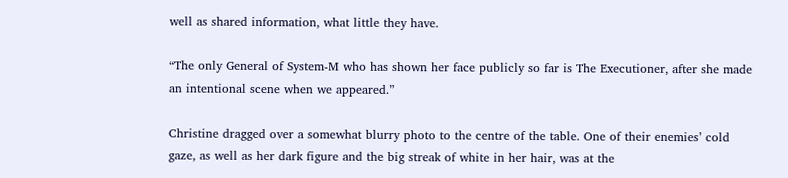well as shared information, what little they have.

“The only General of System-M who has shown her face publicly so far is The Executioner, after she made an intentional scene when we appeared.”

Christine dragged over a somewhat blurry photo to the centre of the table. One of their enemies’ cold gaze, as well as her dark figure and the big streak of white in her hair, was at the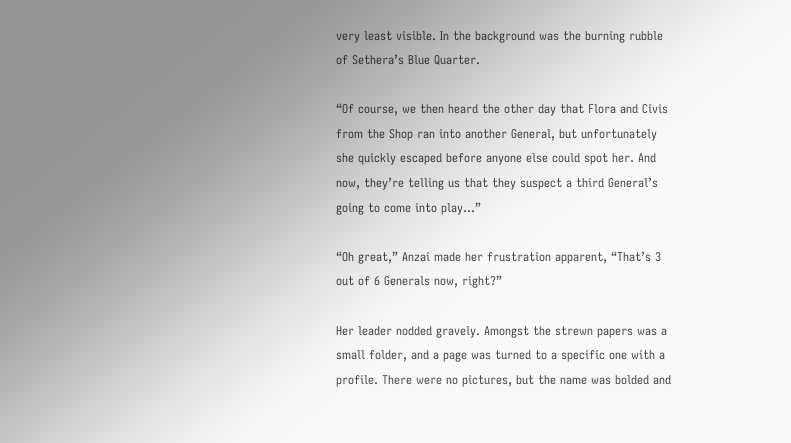very least visible. In the background was the burning rubble of Sethera’s Blue Quarter.

“Of course, we then heard the other day that Flora and Civis from the Shop ran into another General, but unfortunately she quickly escaped before anyone else could spot her. And now, they’re telling us that they suspect a third General’s going to come into play…”

“Oh great,” Anzai made her frustration apparent, “That’s 3 out of 6 Generals now, right?”

Her leader nodded gravely. Amongst the strewn papers was a small folder, and a page was turned to a specific one with a profile. There were no pictures, but the name was bolded and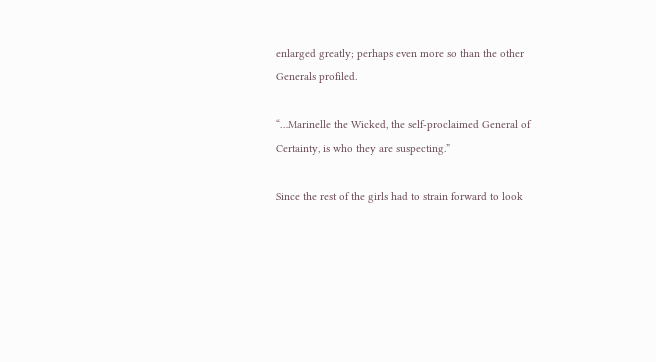enlarged greatly; perhaps even more so than the other Generals profiled.

“…Marinelle the Wicked, the self-proclaimed General of Certainty, is who they are suspecting.”

Since the rest of the girls had to strain forward to look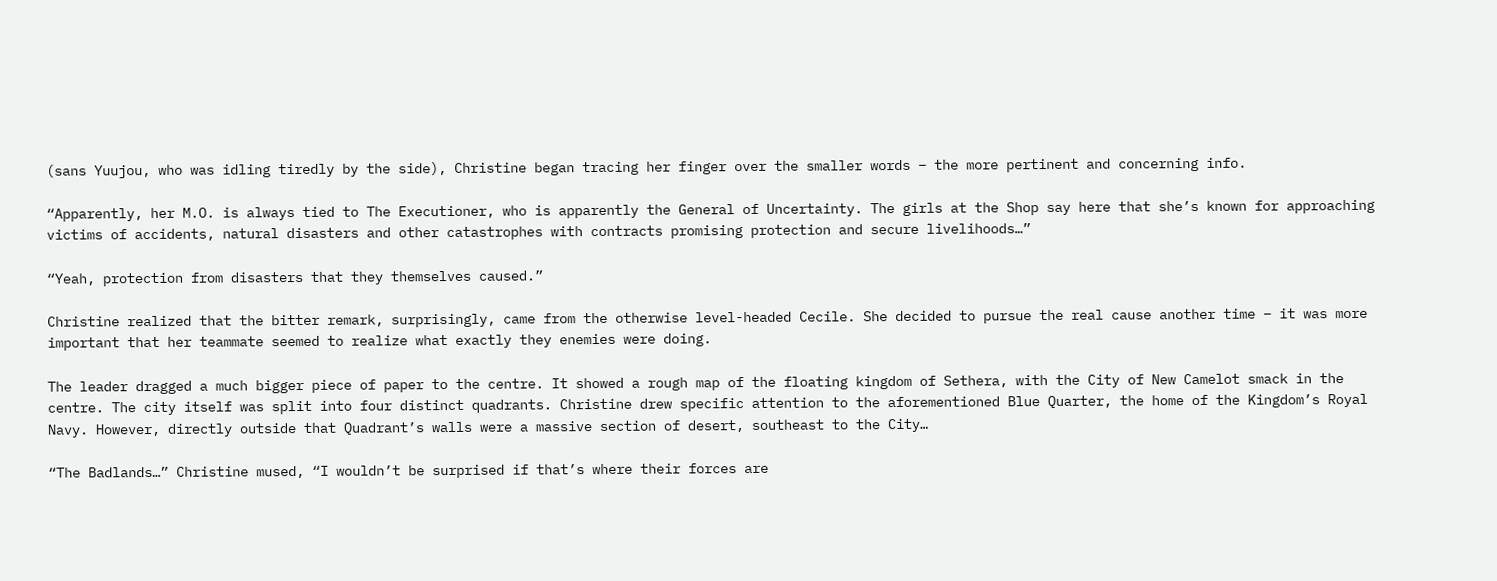(sans Yuujou, who was idling tiredly by the side), Christine began tracing her finger over the smaller words – the more pertinent and concerning info.

“Apparently, her M.O. is always tied to The Executioner, who is apparently the General of Uncertainty. The girls at the Shop say here that she’s known for approaching victims of accidents, natural disasters and other catastrophes with contracts promising protection and secure livelihoods…”

“Yeah, protection from disasters that they themselves caused.”

Christine realized that the bitter remark, surprisingly, came from the otherwise level-headed Cecile. She decided to pursue the real cause another time – it was more important that her teammate seemed to realize what exactly they enemies were doing.

The leader dragged a much bigger piece of paper to the centre. It showed a rough map of the floating kingdom of Sethera, with the City of New Camelot smack in the centre. The city itself was split into four distinct quadrants. Christine drew specific attention to the aforementioned Blue Quarter, the home of the Kingdom’s Royal Navy. However, directly outside that Quadrant’s walls were a massive section of desert, southeast to the City…

“The Badlands…” Christine mused, “I wouldn’t be surprised if that’s where their forces are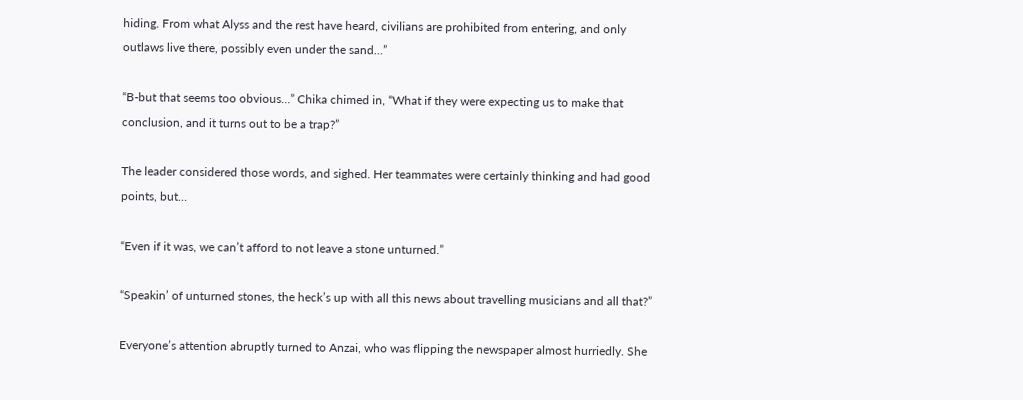hiding. From what Alyss and the rest have heard, civilians are prohibited from entering, and only outlaws live there, possibly even under the sand…”

“B-but that seems too obvious…” Chika chimed in, “What if they were expecting us to make that conclusion, and it turns out to be a trap?”

The leader considered those words, and sighed. Her teammates were certainly thinking and had good points, but…

“Even if it was, we can’t afford to not leave a stone unturned.”

“Speakin’ of unturned stones, the heck’s up with all this news about travelling musicians and all that?”

Everyone’s attention abruptly turned to Anzai, who was flipping the newspaper almost hurriedly. She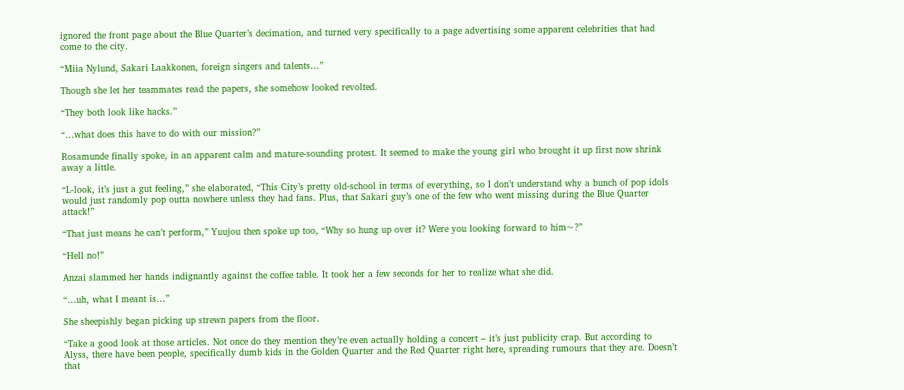ignored the front page about the Blue Quarter’s decimation, and turned very specifically to a page advertising some apparent celebrities that had come to the city.

“Miia Nylund, Sakari Laakkonen, foreign singers and talents…”

Though she let her teammates read the papers, she somehow looked revolted.

“They both look like hacks.”

“…what does this have to do with our mission?”

Rosamunde finally spoke, in an apparent calm and mature-sounding protest. It seemed to make the young girl who brought it up first now shrink away a little.

“L-look, it’s just a gut feeling,” she elaborated, “This City’s pretty old-school in terms of everything, so I don’t understand why a bunch of pop idols would just randomly pop outta nowhere unless they had fans. Plus, that Sakari guy’s one of the few who went missing during the Blue Quarter attack!”

“That just means he can’t perform,” Yuujou then spoke up too, “Why so hung up over it? Were you looking forward to him~?”

“Hell no!”

Anzai slammed her hands indignantly against the coffee table. It took her a few seconds for her to realize what she did.

“…uh, what I meant is…”

She sheepishly began picking up strewn papers from the floor.

“Take a good look at those articles. Not once do they mention they’re even actually holding a concert – it’s just publicity crap. But according to Alyss, there have been people, specifically dumb kids in the Golden Quarter and the Red Quarter right here, spreading rumours that they are. Doesn’t that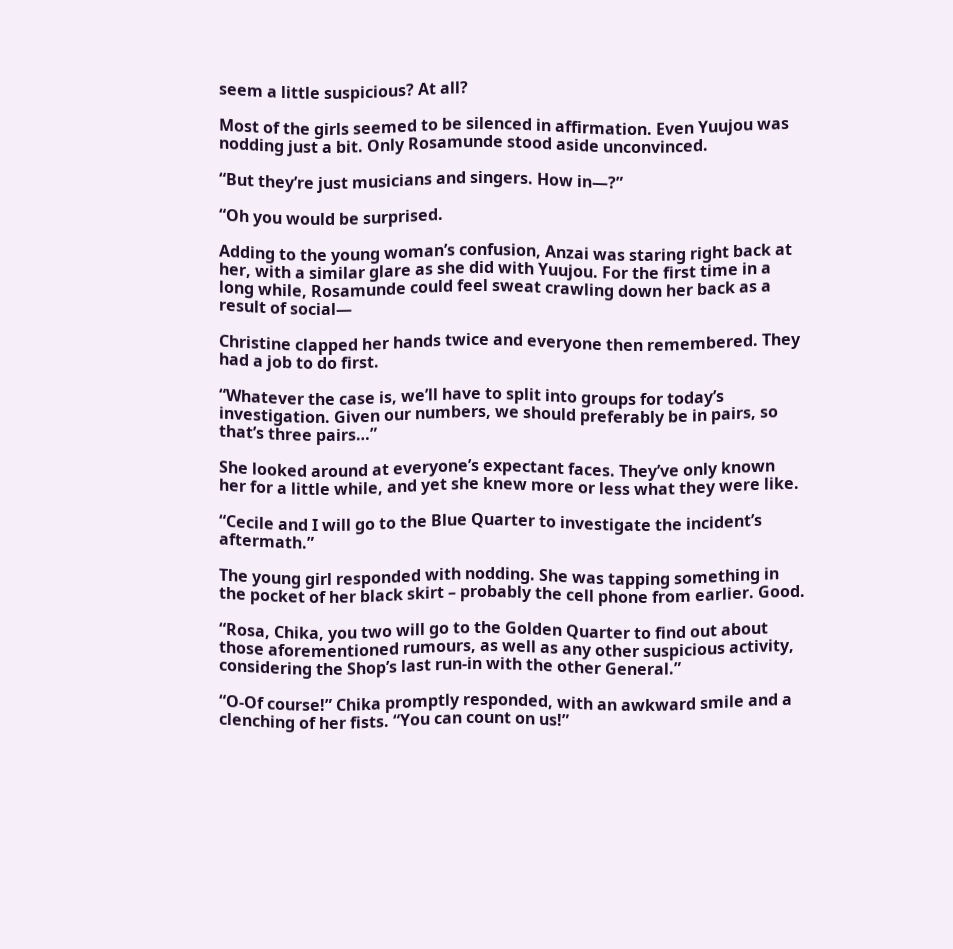seem a little suspicious? At all?

Most of the girls seemed to be silenced in affirmation. Even Yuujou was nodding just a bit. Only Rosamunde stood aside unconvinced.

“But they’re just musicians and singers. How in—?”

“Oh you would be surprised.

Adding to the young woman’s confusion, Anzai was staring right back at her, with a similar glare as she did with Yuujou. For the first time in a long while, Rosamunde could feel sweat crawling down her back as a result of social—

Christine clapped her hands twice and everyone then remembered. They had a job to do first.

“Whatever the case is, we’ll have to split into groups for today’s investigation. Given our numbers, we should preferably be in pairs, so that’s three pairs…”

She looked around at everyone’s expectant faces. They’ve only known her for a little while, and yet she knew more or less what they were like.

“Cecile and I will go to the Blue Quarter to investigate the incident’s aftermath.”

The young girl responded with nodding. She was tapping something in the pocket of her black skirt – probably the cell phone from earlier. Good.

“Rosa, Chika, you two will go to the Golden Quarter to find out about those aforementioned rumours, as well as any other suspicious activity, considering the Shop’s last run-in with the other General.”

“O-Of course!” Chika promptly responded, with an awkward smile and a clenching of her fists. “You can count on us!”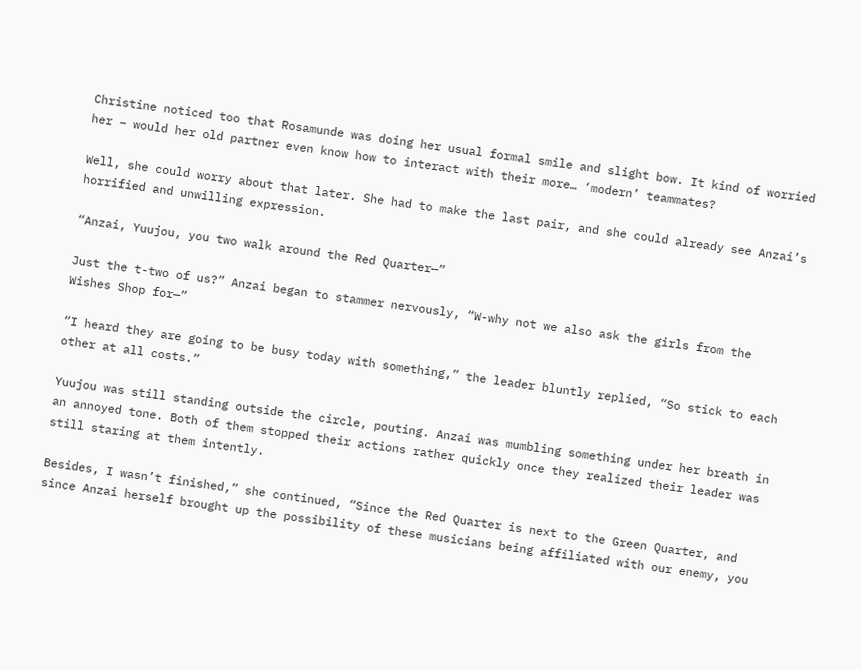Christine noticed too that Rosamunde was doing her usual formal smile and slight bow. It kind of worried her – would her old partner even know how to interact with their more… ‘modern’ teammates?

Well, she could worry about that later. She had to make the last pair, and she could already see Anzai’s horrified and unwilling expression.

“Anzai, Yuujou, you two walk around the Red Quarter—”

Just the t-two of us?” Anzai began to stammer nervously, “W-why not we also ask the girls from the Wishes Shop for—”

“I heard they are going to be busy today with something,” the leader bluntly replied, “So stick to each other at all costs.”

Yuujou was still standing outside the circle, pouting. Anzai was mumbling something under her breath in an annoyed tone. Both of them stopped their actions rather quickly once they realized their leader was still staring at them intently.

Besides, I wasn’t finished,” she continued, “Since the Red Quarter is next to the Green Quarter, and since Anzai herself brought up the possibility of these musicians being affiliated with our enemy, you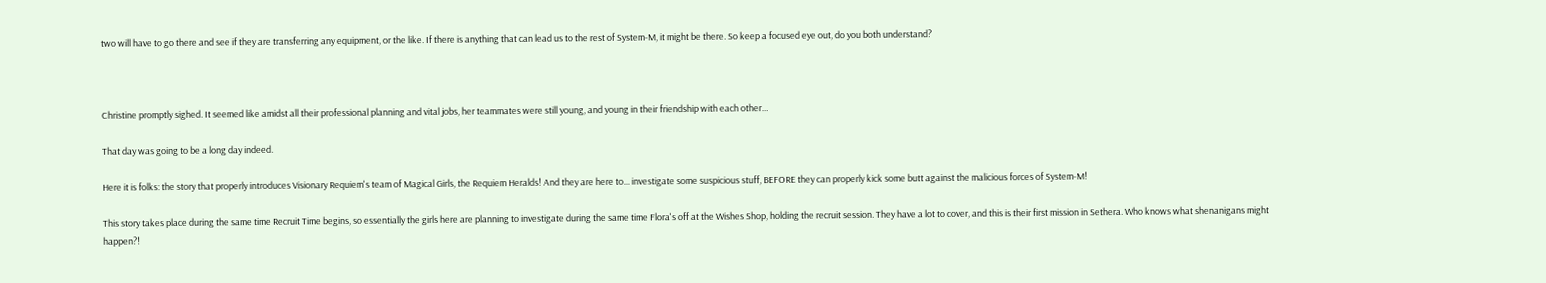two will have to go there and see if they are transferring any equipment, or the like. If there is anything that can lead us to the rest of System-M, it might be there. So keep a focused eye out, do you both understand?



Christine promptly sighed. It seemed like amidst all their professional planning and vital jobs, her teammates were still young, and young in their friendship with each other…

That day was going to be a long day indeed.

Here it is folks: the story that properly introduces Visionary Requiem's team of Magical Girls, the Requiem Heralds! And they are here to... investigate some suspicious stuff, BEFORE they can properly kick some butt against the malicious forces of System-M!

This story takes place during the same time Recruit Time begins, so essentially the girls here are planning to investigate during the same time Flora's off at the Wishes Shop, holding the recruit session. They have a lot to cover, and this is their first mission in Sethera. Who knows what shenanigans might happen?!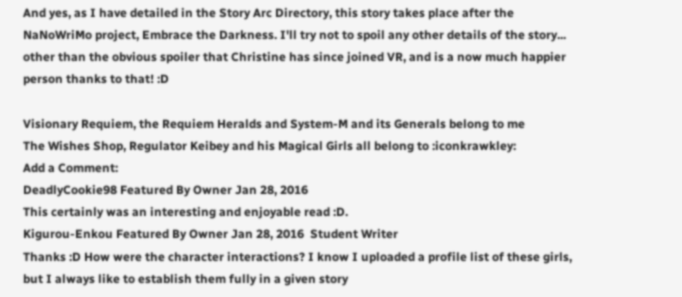And yes, as I have detailed in the Story Arc Directory, this story takes place after the NaNoWriMo project, Embrace the Darkness. I'll try not to spoil any other details of the story... other than the obvious spoiler that Christine has since joined VR, and is a now much happier person thanks to that! :D

Visionary Requiem, the Requiem Heralds and System-M and its Generals belong to me
The Wishes Shop, Regulator Keibey and his Magical Girls all belong to :iconkrawkley:
Add a Comment:
DeadlyCookie98 Featured By Owner Jan 28, 2016
This certainly was an interesting and enjoyable read :D.
Kigurou-Enkou Featured By Owner Jan 28, 2016  Student Writer
Thanks :D How were the character interactions? I know I uploaded a profile list of these girls, but I always like to establish them fully in a given story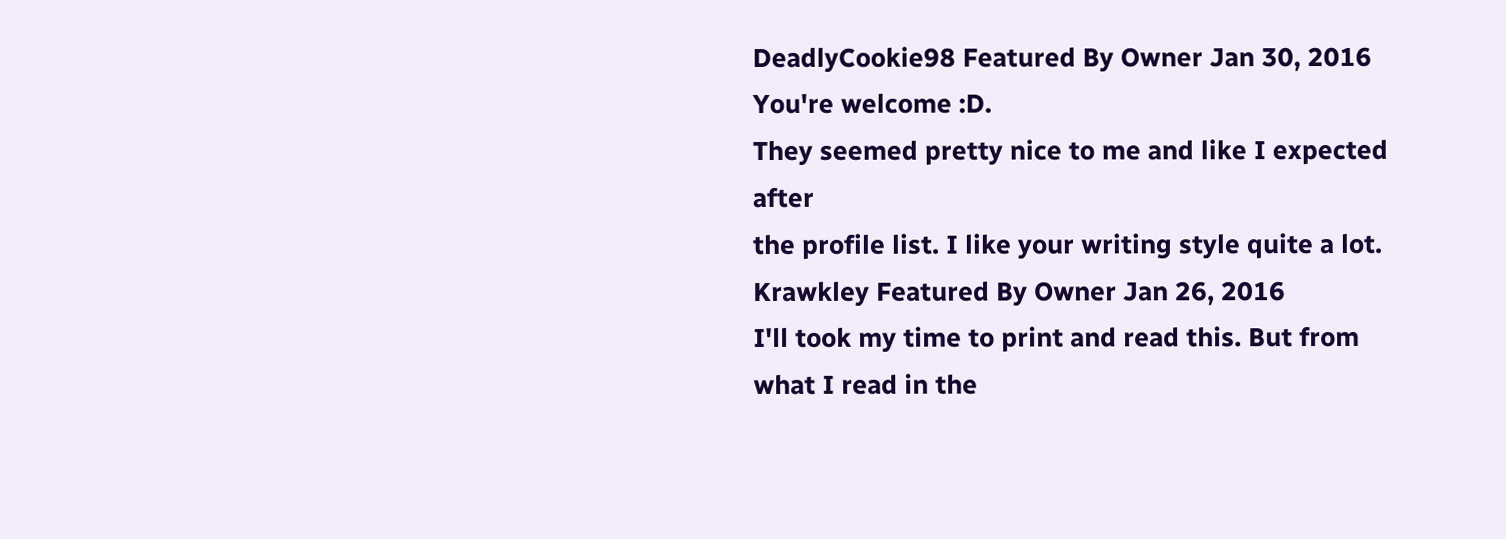DeadlyCookie98 Featured By Owner Jan 30, 2016
You're welcome :D.
They seemed pretty nice to me and like I expected after
the profile list. I like your writing style quite a lot.
Krawkley Featured By Owner Jan 26, 2016
I'll took my time to print and read this. But from what I read in the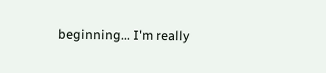beginning... I'm really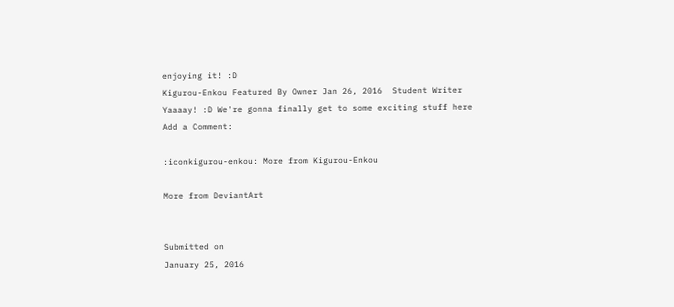enjoying it! :D
Kigurou-Enkou Featured By Owner Jan 26, 2016  Student Writer
Yaaaay! :D We're gonna finally get to some exciting stuff here
Add a Comment:

:iconkigurou-enkou: More from Kigurou-Enkou

More from DeviantArt


Submitted on
January 25, 2016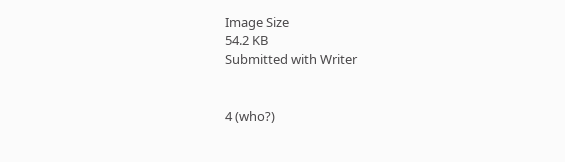Image Size
54.2 KB
Submitted with Writer


4 (who?)